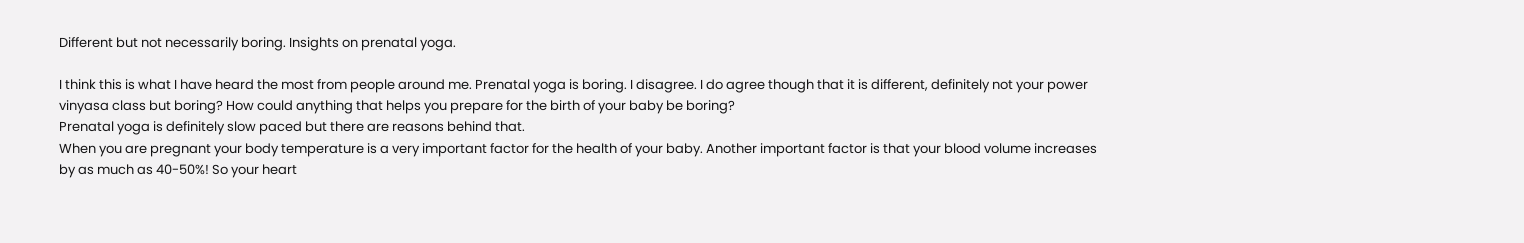Different but not necessarily boring. Insights on prenatal yoga.

I think this is what I have heard the most from people around me. Prenatal yoga is boring. I disagree. I do agree though that it is different, definitely not your power vinyasa class but boring? How could anything that helps you prepare for the birth of your baby be boring?
Prenatal yoga is definitely slow paced but there are reasons behind that.
When you are pregnant your body temperature is a very important factor for the health of your baby. Another important factor is that your blood volume increases by as much as 40-50%! So your heart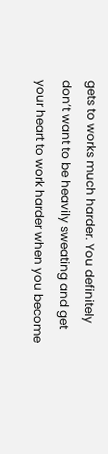gets to works much harder. You definitely don’t want to be heavily sweating and get your heart to work harder when you become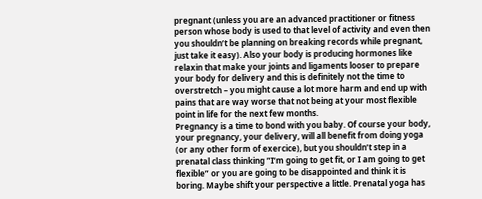pregnant (unless you are an advanced practitioner or fitness person whose body is used to that level of activity and even then you shouldn’t be planning on breaking records while pregnant, just take it easy). Also your body is producing hormones like relaxin that make your joints and ligaments looser to prepare your body for delivery and this is definitely not the time to overstretch – you might cause a lot more harm and end up with pains that are way worse that not being at your most flexible point in life for the next few months.
Pregnancy is a time to bond with you baby. Of course your body, your pregnancy, your delivery, will all benefit from doing yoga (or any other form of exercice), but you shouldn’t step in a prenatal class thinking ”I’m going to get fit, or I am going to get flexible” or you are going to be disappointed and think it is boring. Maybe shift your perspective a little. Prenatal yoga has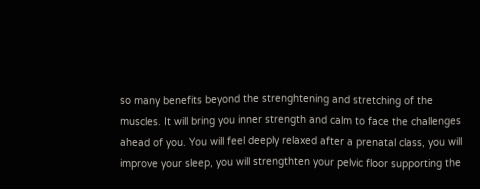so many benefits beyond the strenghtening and stretching of the muscles. It will bring you inner strength and calm to face the challenges ahead of you. You will feel deeply relaxed after a prenatal class, you will improve your sleep, you will strengthten your pelvic floor supporting the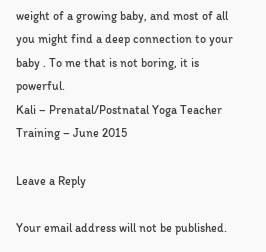weight of a growing baby, and most of all you might find a deep connection to your baby . To me that is not boring, it is powerful.
Kali – Prenatal/Postnatal Yoga Teacher Training – June 2015

Leave a Reply

Your email address will not be published.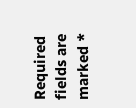Required fields are marked *